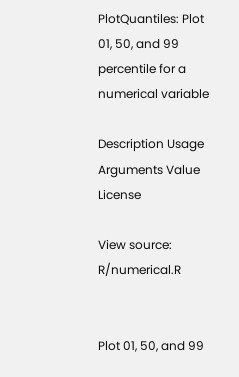PlotQuantiles: Plot 01, 50, and 99 percentile for a numerical variable

Description Usage Arguments Value License

View source: R/numerical.R


Plot 01, 50, and 99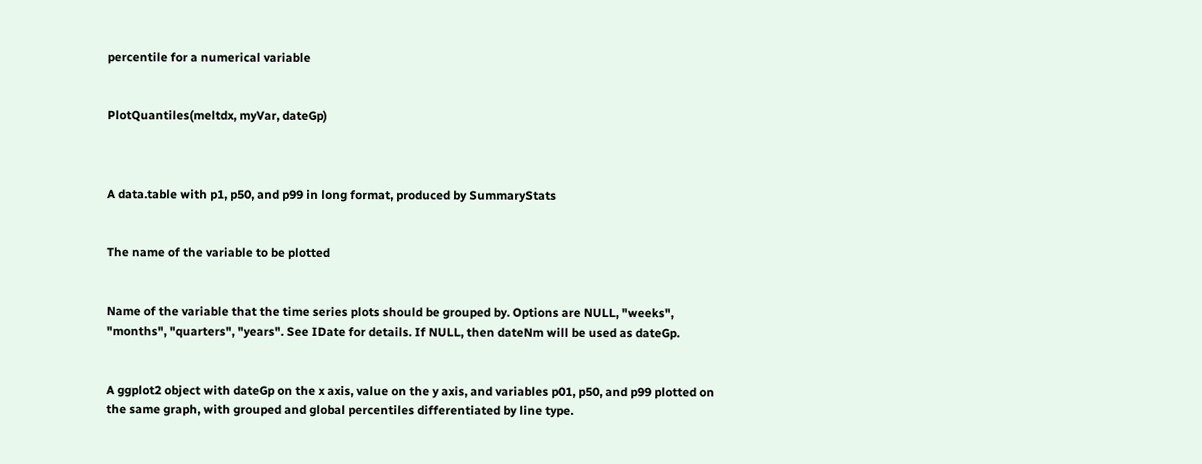percentile for a numerical variable


PlotQuantiles(meltdx, myVar, dateGp)



A data.table with p1, p50, and p99 in long format, produced by SummaryStats


The name of the variable to be plotted


Name of the variable that the time series plots should be grouped by. Options are NULL, "weeks", "months", "quarters", "years". See IDate for details. If NULL, then dateNm will be used as dateGp.


A ggplot2 object with dateGp on the x axis, value on the y axis, and variables p01, p50, and p99 plotted on the same graph, with grouped and global percentiles differentiated by line type.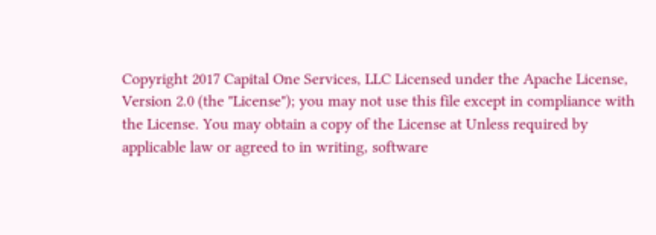Copyright 2017 Capital One Services, LLC Licensed under the Apache License, Version 2.0 (the "License"); you may not use this file except in compliance with the License. You may obtain a copy of the License at Unless required by applicable law or agreed to in writing, software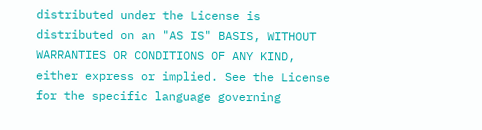distributed under the License is distributed on an "AS IS" BASIS, WITHOUT WARRANTIES OR CONDITIONS OF ANY KIND, either express or implied. See the License for the specific language governing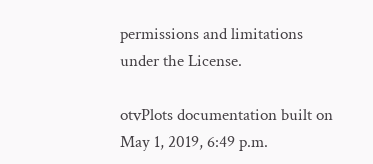permissions and limitations under the License.

otvPlots documentation built on May 1, 2019, 6:49 p.m.